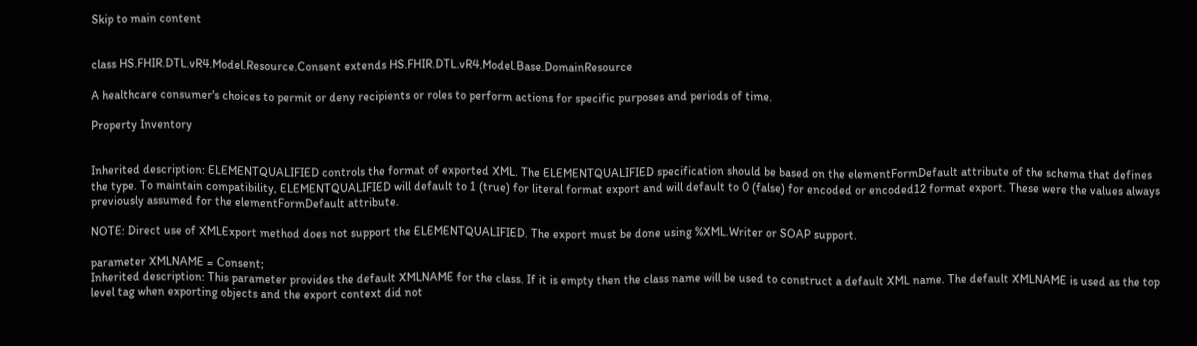Skip to main content


class HS.FHIR.DTL.vR4.Model.Resource.Consent extends HS.FHIR.DTL.vR4.Model.Base.DomainResource

A healthcare consumer's choices to permit or deny recipients or roles to perform actions for specific purposes and periods of time.

Property Inventory


Inherited description: ELEMENTQUALIFIED controls the format of exported XML. The ELEMENTQUALIFIED specification should be based on the elementFormDefault attribute of the schema that defines the type. To maintain compatibility, ELEMENTQUALIFIED will default to 1 (true) for literal format export and will default to 0 (false) for encoded or encoded12 format export. These were the values always previously assumed for the elementFormDefault attribute.

NOTE: Direct use of XMLExport method does not support the ELEMENTQUALIFIED. The export must be done using %XML.Writer or SOAP support.

parameter XMLNAME = Consent;
Inherited description: This parameter provides the default XMLNAME for the class. If it is empty then the class name will be used to construct a default XML name. The default XMLNAME is used as the top level tag when exporting objects and the export context did not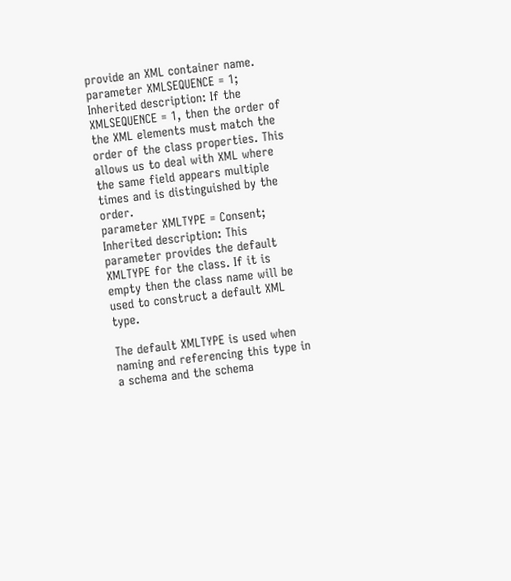provide an XML container name.
parameter XMLSEQUENCE = 1;
Inherited description: If the XMLSEQUENCE = 1, then the order of the XML elements must match the order of the class properties. This allows us to deal with XML where the same field appears multiple times and is distinguished by the order.
parameter XMLTYPE = Consent;
Inherited description: This parameter provides the default XMLTYPE for the class. If it is empty then the class name will be used to construct a default XML type.

The default XMLTYPE is used when naming and referencing this type in a schema and the schema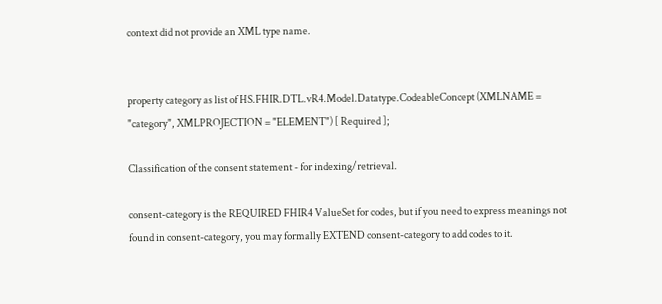context did not provide an XML type name.


property category as list of HS.FHIR.DTL.vR4.Model.Datatype.CodeableConcept (XMLNAME = "category", XMLPROJECTION = "ELEMENT") [ Required ];

Classification of the consent statement - for indexing/retrieval.

consent-category is the REQUIRED FHIR4 ValueSet for codes, but if you need to express meanings not found in consent-category, you may formally EXTEND consent-category to add codes to it.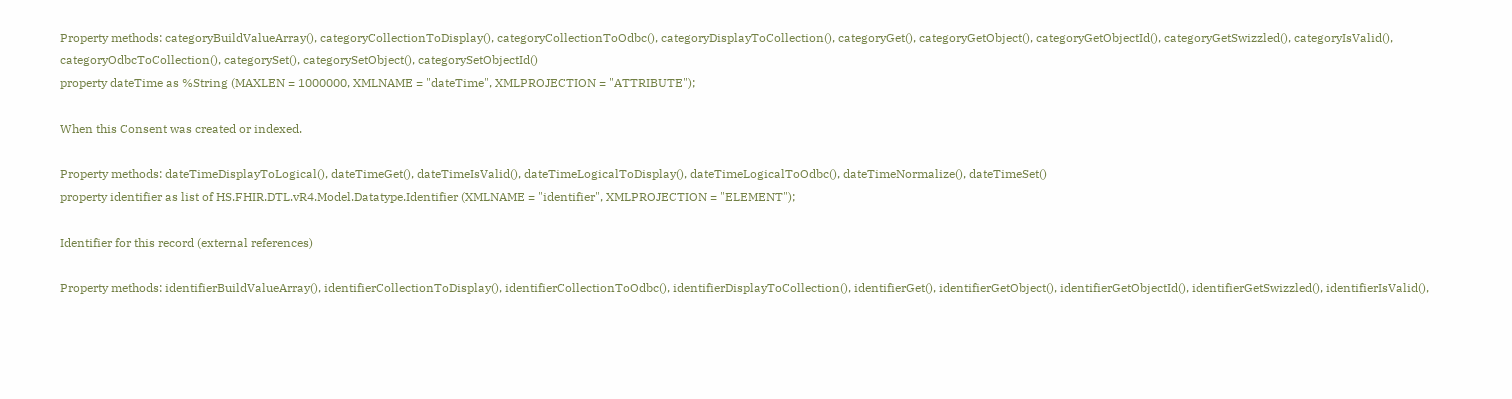Property methods: categoryBuildValueArray(), categoryCollectionToDisplay(), categoryCollectionToOdbc(), categoryDisplayToCollection(), categoryGet(), categoryGetObject(), categoryGetObjectId(), categoryGetSwizzled(), categoryIsValid(), categoryOdbcToCollection(), categorySet(), categorySetObject(), categorySetObjectId()
property dateTime as %String (MAXLEN = 1000000, XMLNAME = "dateTime", XMLPROJECTION = "ATTRIBUTE");

When this Consent was created or indexed.

Property methods: dateTimeDisplayToLogical(), dateTimeGet(), dateTimeIsValid(), dateTimeLogicalToDisplay(), dateTimeLogicalToOdbc(), dateTimeNormalize(), dateTimeSet()
property identifier as list of HS.FHIR.DTL.vR4.Model.Datatype.Identifier (XMLNAME = "identifier", XMLPROJECTION = "ELEMENT");

Identifier for this record (external references)

Property methods: identifierBuildValueArray(), identifierCollectionToDisplay(), identifierCollectionToOdbc(), identifierDisplayToCollection(), identifierGet(), identifierGetObject(), identifierGetObjectId(), identifierGetSwizzled(), identifierIsValid(),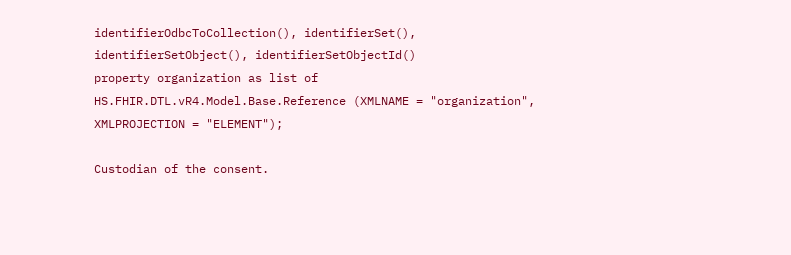identifierOdbcToCollection(), identifierSet(), identifierSetObject(), identifierSetObjectId()
property organization as list of HS.FHIR.DTL.vR4.Model.Base.Reference (XMLNAME = "organization", XMLPROJECTION = "ELEMENT");

Custodian of the consent.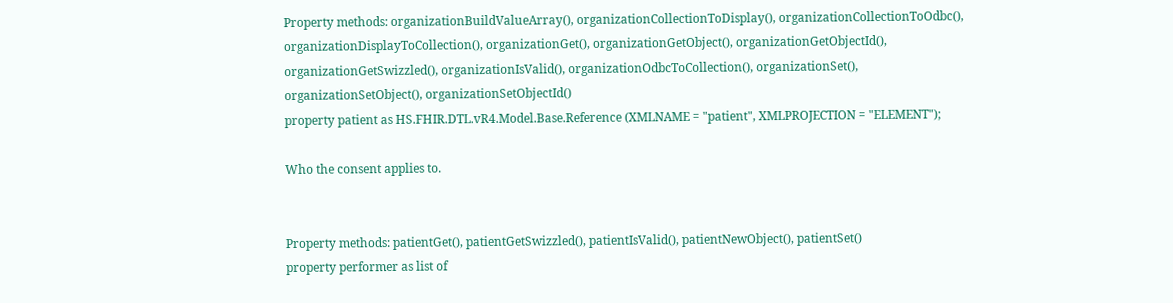Property methods: organizationBuildValueArray(), organizationCollectionToDisplay(), organizationCollectionToOdbc(), organizationDisplayToCollection(), organizationGet(), organizationGetObject(), organizationGetObjectId(), organizationGetSwizzled(), organizationIsValid(), organizationOdbcToCollection(), organizationSet(), organizationSetObject(), organizationSetObjectId()
property patient as HS.FHIR.DTL.vR4.Model.Base.Reference (XMLNAME = "patient", XMLPROJECTION = "ELEMENT");

Who the consent applies to.


Property methods: patientGet(), patientGetSwizzled(), patientIsValid(), patientNewObject(), patientSet()
property performer as list of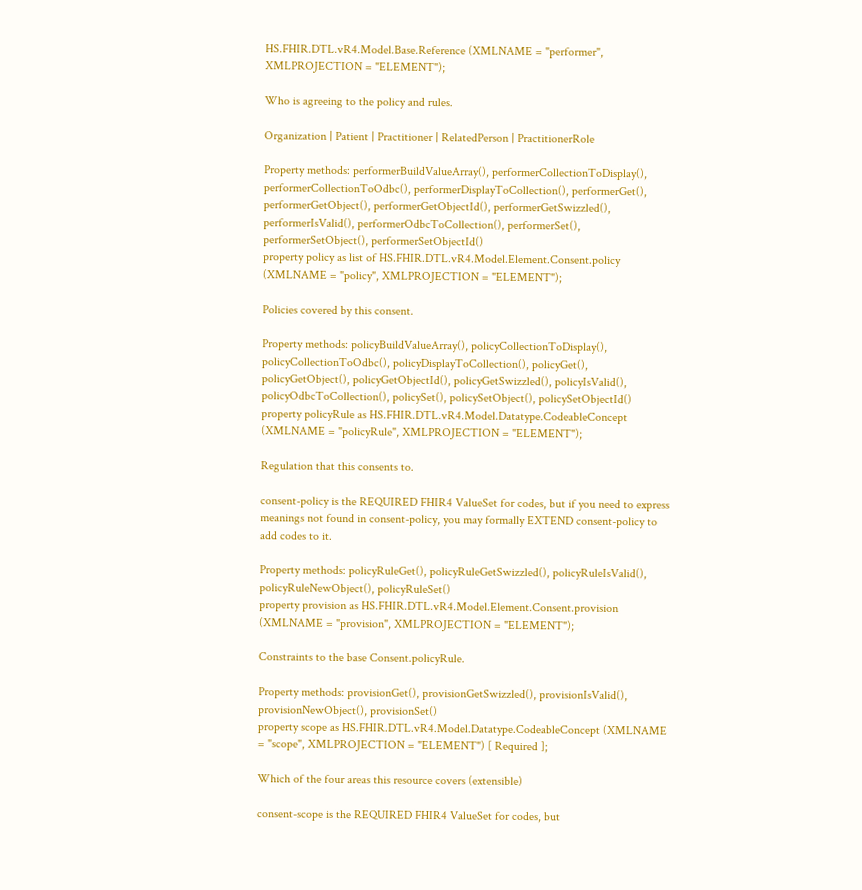HS.FHIR.DTL.vR4.Model.Base.Reference (XMLNAME = "performer", XMLPROJECTION = "ELEMENT");

Who is agreeing to the policy and rules.

Organization | Patient | Practitioner | RelatedPerson | PractitionerRole

Property methods: performerBuildValueArray(), performerCollectionToDisplay(), performerCollectionToOdbc(), performerDisplayToCollection(), performerGet(), performerGetObject(), performerGetObjectId(), performerGetSwizzled(), performerIsValid(), performerOdbcToCollection(), performerSet(), performerSetObject(), performerSetObjectId()
property policy as list of HS.FHIR.DTL.vR4.Model.Element.Consent.policy (XMLNAME = "policy", XMLPROJECTION = "ELEMENT");

Policies covered by this consent.

Property methods: policyBuildValueArray(), policyCollectionToDisplay(), policyCollectionToOdbc(), policyDisplayToCollection(), policyGet(), policyGetObject(), policyGetObjectId(), policyGetSwizzled(), policyIsValid(), policyOdbcToCollection(), policySet(), policySetObject(), policySetObjectId()
property policyRule as HS.FHIR.DTL.vR4.Model.Datatype.CodeableConcept (XMLNAME = "policyRule", XMLPROJECTION = "ELEMENT");

Regulation that this consents to.

consent-policy is the REQUIRED FHIR4 ValueSet for codes, but if you need to express meanings not found in consent-policy, you may formally EXTEND consent-policy to add codes to it.

Property methods: policyRuleGet(), policyRuleGetSwizzled(), policyRuleIsValid(), policyRuleNewObject(), policyRuleSet()
property provision as HS.FHIR.DTL.vR4.Model.Element.Consent.provision (XMLNAME = "provision", XMLPROJECTION = "ELEMENT");

Constraints to the base Consent.policyRule.

Property methods: provisionGet(), provisionGetSwizzled(), provisionIsValid(), provisionNewObject(), provisionSet()
property scope as HS.FHIR.DTL.vR4.Model.Datatype.CodeableConcept (XMLNAME = "scope", XMLPROJECTION = "ELEMENT") [ Required ];

Which of the four areas this resource covers (extensible)

consent-scope is the REQUIRED FHIR4 ValueSet for codes, but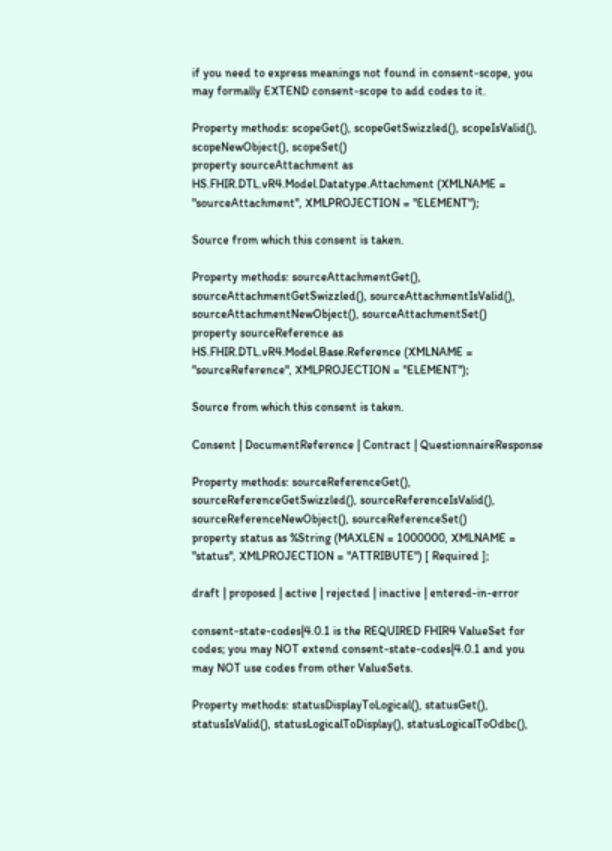if you need to express meanings not found in consent-scope, you may formally EXTEND consent-scope to add codes to it.

Property methods: scopeGet(), scopeGetSwizzled(), scopeIsValid(), scopeNewObject(), scopeSet()
property sourceAttachment as HS.FHIR.DTL.vR4.Model.Datatype.Attachment (XMLNAME = "sourceAttachment", XMLPROJECTION = "ELEMENT");

Source from which this consent is taken.

Property methods: sourceAttachmentGet(), sourceAttachmentGetSwizzled(), sourceAttachmentIsValid(), sourceAttachmentNewObject(), sourceAttachmentSet()
property sourceReference as HS.FHIR.DTL.vR4.Model.Base.Reference (XMLNAME = "sourceReference", XMLPROJECTION = "ELEMENT");

Source from which this consent is taken.

Consent | DocumentReference | Contract | QuestionnaireResponse

Property methods: sourceReferenceGet(), sourceReferenceGetSwizzled(), sourceReferenceIsValid(), sourceReferenceNewObject(), sourceReferenceSet()
property status as %String (MAXLEN = 1000000, XMLNAME = "status", XMLPROJECTION = "ATTRIBUTE") [ Required ];

draft | proposed | active | rejected | inactive | entered-in-error

consent-state-codes|4.0.1 is the REQUIRED FHIR4 ValueSet for codes; you may NOT extend consent-state-codes|4.0.1 and you may NOT use codes from other ValueSets.

Property methods: statusDisplayToLogical(), statusGet(), statusIsValid(), statusLogicalToDisplay(), statusLogicalToOdbc(),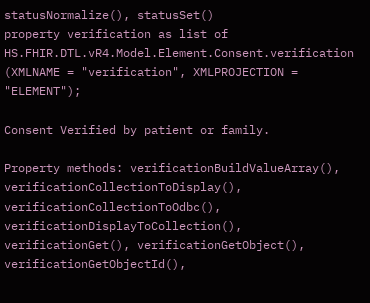statusNormalize(), statusSet()
property verification as list of HS.FHIR.DTL.vR4.Model.Element.Consent.verification (XMLNAME = "verification", XMLPROJECTION = "ELEMENT");

Consent Verified by patient or family.

Property methods: verificationBuildValueArray(), verificationCollectionToDisplay(), verificationCollectionToOdbc(), verificationDisplayToCollection(), verificationGet(), verificationGetObject(), verificationGetObjectId(),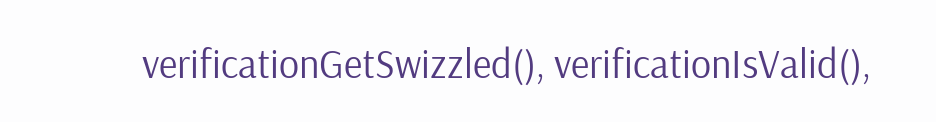verificationGetSwizzled(), verificationIsValid(),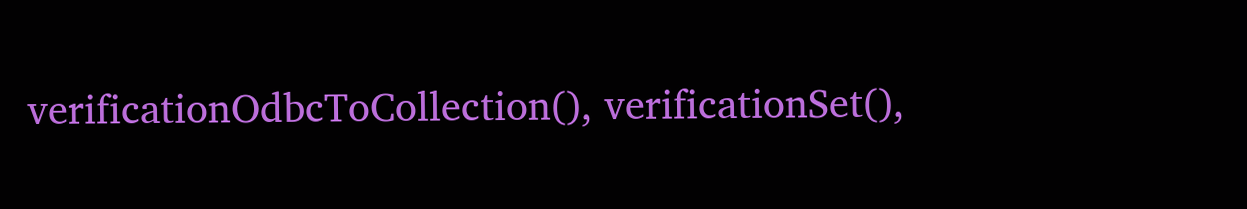verificationOdbcToCollection(), verificationSet(),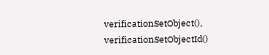verificationSetObject(), verificationSetObjectId()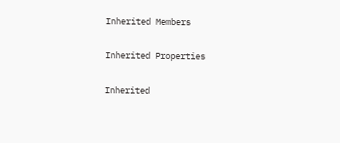Inherited Members

Inherited Properties

Inherited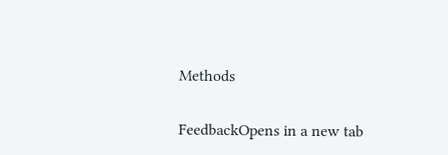Methods

FeedbackOpens in a new tab